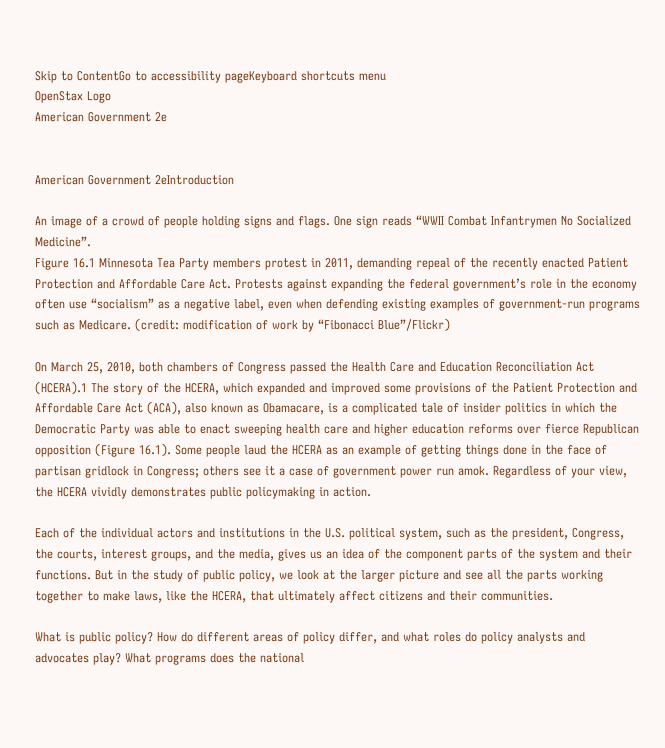Skip to ContentGo to accessibility pageKeyboard shortcuts menu
OpenStax Logo
American Government 2e


American Government 2eIntroduction

An image of a crowd of people holding signs and flags. One sign reads “WWII Combat Infantrymen No Socialized Medicine”.
Figure 16.1 Minnesota Tea Party members protest in 2011, demanding repeal of the recently enacted Patient Protection and Affordable Care Act. Protests against expanding the federal government’s role in the economy often use “socialism” as a negative label, even when defending existing examples of government-run programs such as Medicare. (credit: modification of work by “Fibonacci Blue”/Flickr)

On March 25, 2010, both chambers of Congress passed the Health Care and Education Reconciliation Act (HCERA).1 The story of the HCERA, which expanded and improved some provisions of the Patient Protection and Affordable Care Act (ACA), also known as Obamacare, is a complicated tale of insider politics in which the Democratic Party was able to enact sweeping health care and higher education reforms over fierce Republican opposition (Figure 16.1). Some people laud the HCERA as an example of getting things done in the face of partisan gridlock in Congress; others see it a case of government power run amok. Regardless of your view, the HCERA vividly demonstrates public policymaking in action.

Each of the individual actors and institutions in the U.S. political system, such as the president, Congress, the courts, interest groups, and the media, gives us an idea of the component parts of the system and their functions. But in the study of public policy, we look at the larger picture and see all the parts working together to make laws, like the HCERA, that ultimately affect citizens and their communities.

What is public policy? How do different areas of policy differ, and what roles do policy analysts and advocates play? What programs does the national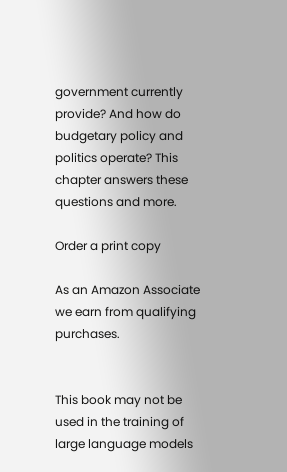government currently provide? And how do budgetary policy and politics operate? This chapter answers these questions and more.

Order a print copy

As an Amazon Associate we earn from qualifying purchases.


This book may not be used in the training of large language models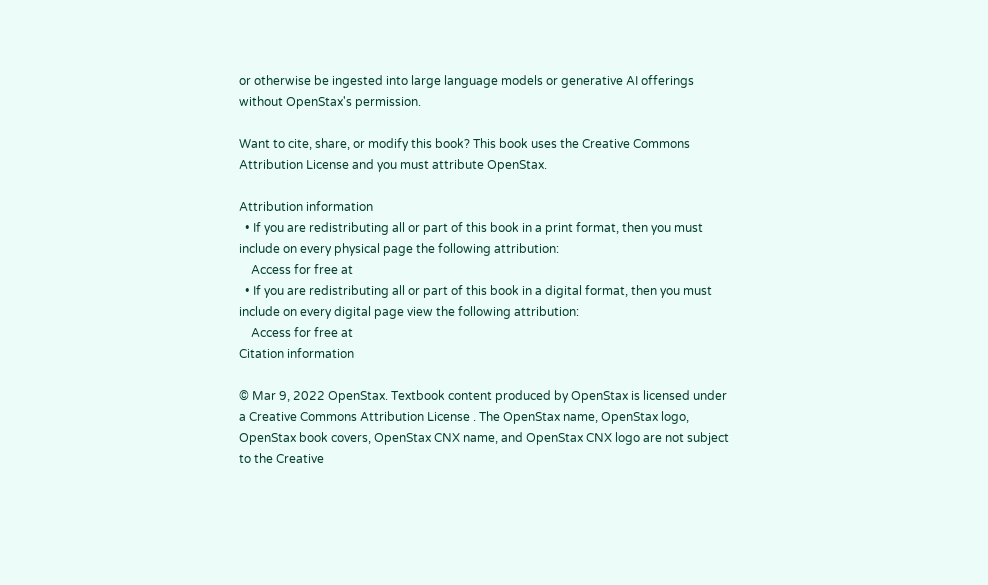or otherwise be ingested into large language models or generative AI offerings without OpenStax's permission.

Want to cite, share, or modify this book? This book uses the Creative Commons Attribution License and you must attribute OpenStax.

Attribution information
  • If you are redistributing all or part of this book in a print format, then you must include on every physical page the following attribution:
    Access for free at
  • If you are redistributing all or part of this book in a digital format, then you must include on every digital page view the following attribution:
    Access for free at
Citation information

© Mar 9, 2022 OpenStax. Textbook content produced by OpenStax is licensed under a Creative Commons Attribution License . The OpenStax name, OpenStax logo, OpenStax book covers, OpenStax CNX name, and OpenStax CNX logo are not subject to the Creative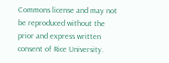Commons license and may not be reproduced without the prior and express written consent of Rice University.